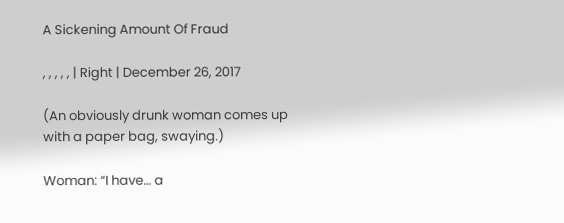A Sickening Amount Of Fraud

, , , , , | Right | December 26, 2017

(An obviously drunk woman comes up with a paper bag, swaying.)

Woman: “I have… a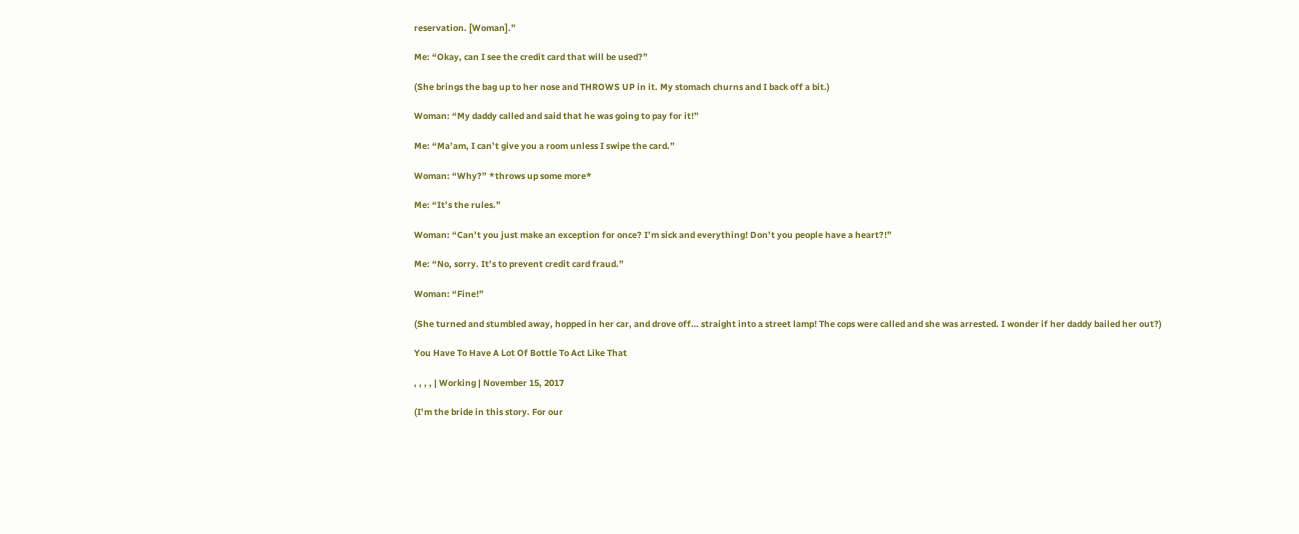reservation. [Woman].”

Me: “Okay, can I see the credit card that will be used?”

(She brings the bag up to her nose and THROWS UP in it. My stomach churns and I back off a bit.)

Woman: “My daddy called and said that he was going to pay for it!”

Me: “Ma’am, I can’t give you a room unless I swipe the card.”

Woman: “Why?” *throws up some more*

Me: “It’s the rules.”

Woman: “Can’t you just make an exception for once? I’m sick and everything! Don’t you people have a heart?!”

Me: “No, sorry. It’s to prevent credit card fraud.”

Woman: “Fine!”

(She turned and stumbled away, hopped in her car, and drove off… straight into a street lamp! The cops were called and she was arrested. I wonder if her daddy bailed her out?)

You Have To Have A Lot Of Bottle To Act Like That

, , , , | Working | November 15, 2017

(I’m the bride in this story. For our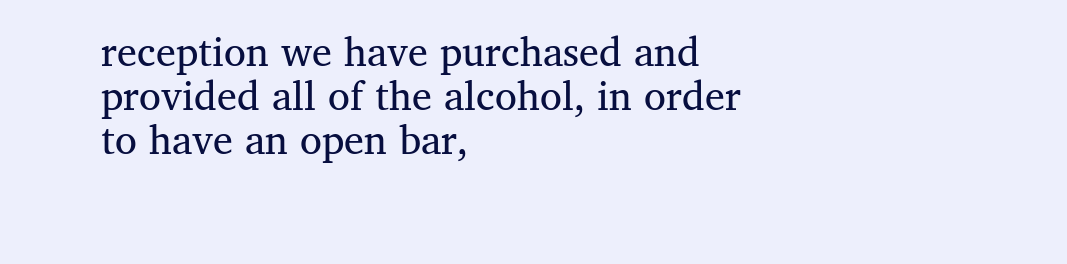reception we have purchased and provided all of the alcohol, in order to have an open bar,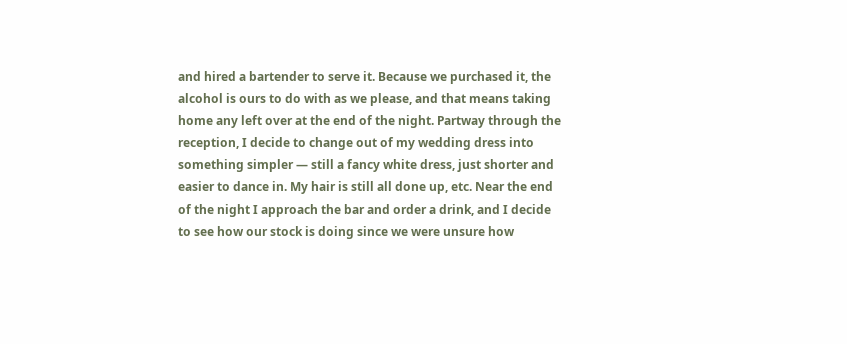and hired a bartender to serve it. Because we purchased it, the alcohol is ours to do with as we please, and that means taking home any left over at the end of the night. Partway through the reception, I decide to change out of my wedding dress into something simpler — still a fancy white dress, just shorter and easier to dance in. My hair is still all done up, etc. Near the end of the night I approach the bar and order a drink, and I decide to see how our stock is doing since we were unsure how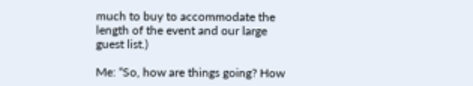much to buy to accommodate the length of the event and our large guest list.)

Me: “So, how are things going? How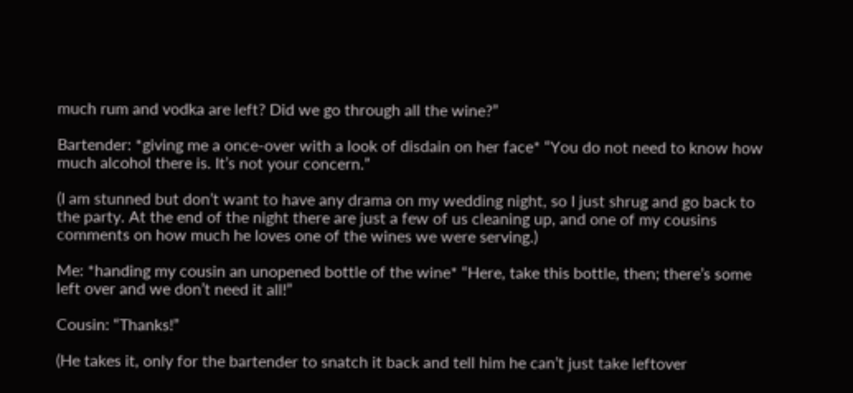much rum and vodka are left? Did we go through all the wine?”

Bartender: *giving me a once-over with a look of disdain on her face* “You do not need to know how much alcohol there is. It’s not your concern.”

(I am stunned but don’t want to have any drama on my wedding night, so I just shrug and go back to the party. At the end of the night there are just a few of us cleaning up, and one of my cousins comments on how much he loves one of the wines we were serving.)

Me: *handing my cousin an unopened bottle of the wine* “Here, take this bottle, then; there’s some left over and we don’t need it all!”

Cousin: “Thanks!”

(He takes it, only for the bartender to snatch it back and tell him he can’t just take leftover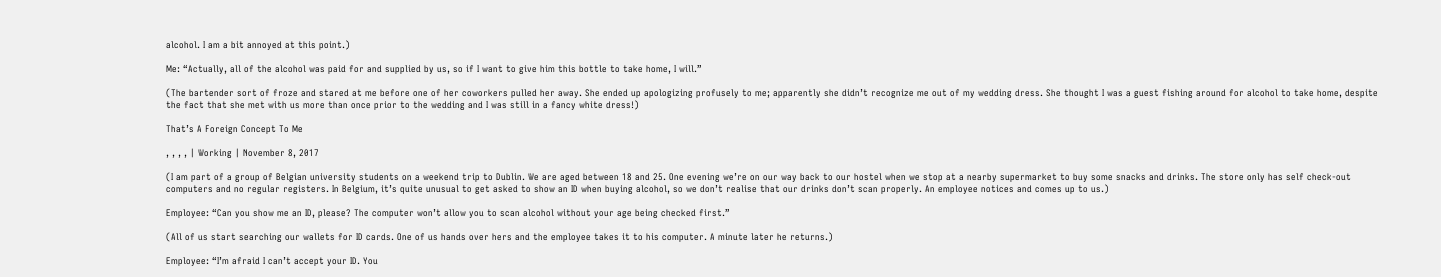alcohol. I am a bit annoyed at this point.)

Me: “Actually, all of the alcohol was paid for and supplied by us, so if I want to give him this bottle to take home, I will.”

(The bartender sort of froze and stared at me before one of her coworkers pulled her away. She ended up apologizing profusely to me; apparently she didn’t recognize me out of my wedding dress. She thought I was a guest fishing around for alcohol to take home, despite the fact that she met with us more than once prior to the wedding and I was still in a fancy white dress!)

That’s A Foreign Concept To Me

, , , , | Working | November 8, 2017

(I am part of a group of Belgian university students on a weekend trip to Dublin. We are aged between 18 and 25. One evening we’re on our way back to our hostel when we stop at a nearby supermarket to buy some snacks and drinks. The store only has self check-out computers and no regular registers. In Belgium, it’s quite unusual to get asked to show an ID when buying alcohol, so we don’t realise that our drinks don’t scan properly. An employee notices and comes up to us.)

Employee: “Can you show me an ID, please? The computer won’t allow you to scan alcohol without your age being checked first.”

(All of us start searching our wallets for ID cards. One of us hands over hers and the employee takes it to his computer. A minute later he returns.)

Employee: “I’m afraid I can’t accept your ID. You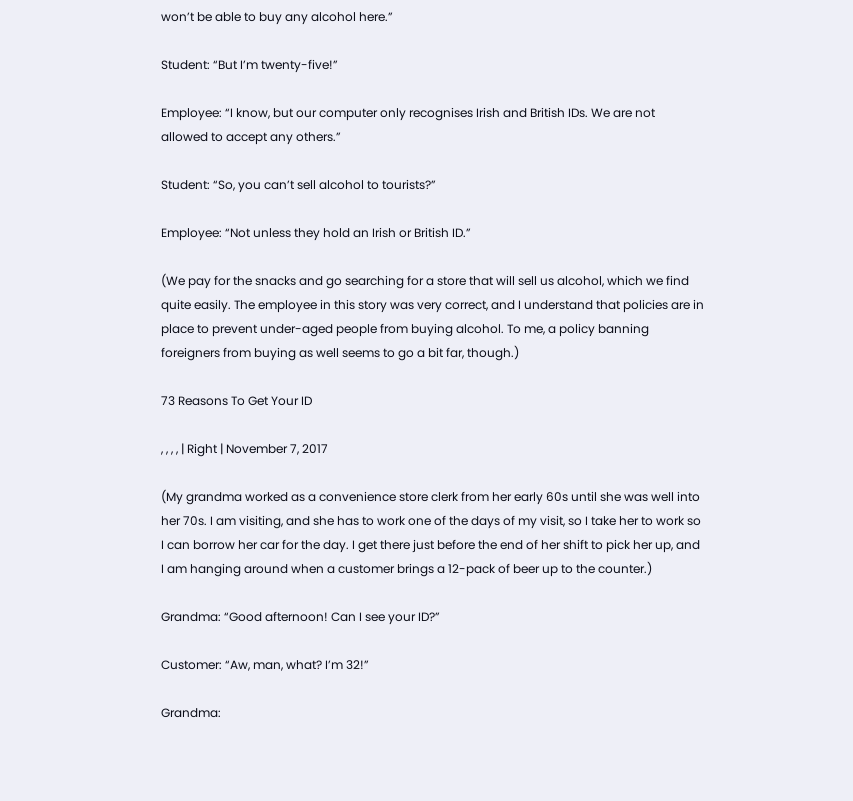won’t be able to buy any alcohol here.”

Student: “But I’m twenty-five!”

Employee: “I know, but our computer only recognises Irish and British IDs. We are not allowed to accept any others.”

Student: “So, you can’t sell alcohol to tourists?”

Employee: “Not unless they hold an Irish or British ID.”

(We pay for the snacks and go searching for a store that will sell us alcohol, which we find quite easily. The employee in this story was very correct, and I understand that policies are in place to prevent under-aged people from buying alcohol. To me, a policy banning foreigners from buying as well seems to go a bit far, though.)

73 Reasons To Get Your ID

, , , , | Right | November 7, 2017

(My grandma worked as a convenience store clerk from her early 60s until she was well into her 70s. I am visiting, and she has to work one of the days of my visit, so I take her to work so I can borrow her car for the day. I get there just before the end of her shift to pick her up, and I am hanging around when a customer brings a 12-pack of beer up to the counter.)

Grandma: “Good afternoon! Can I see your ID?”

Customer: “Aw, man, what? I’m 32!”

Grandma: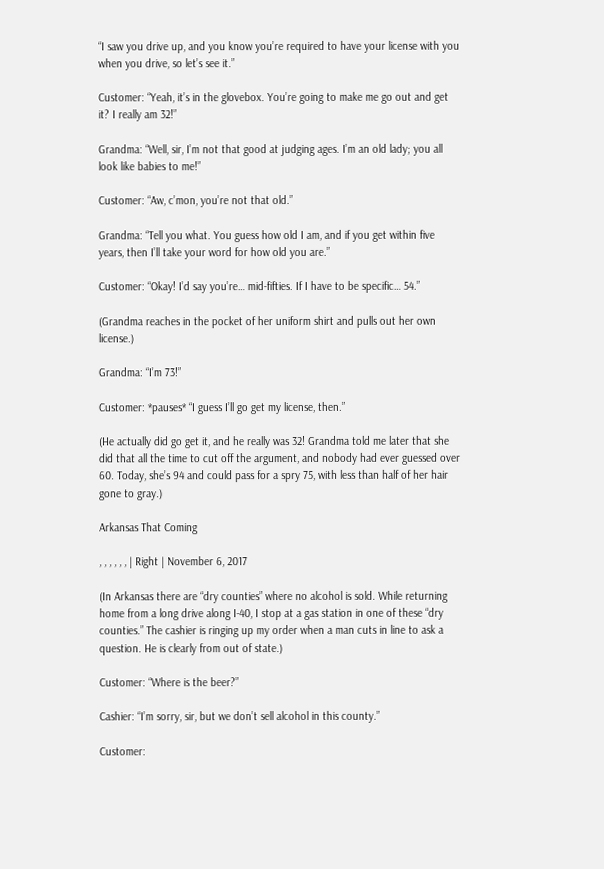“I saw you drive up, and you know you’re required to have your license with you when you drive, so let’s see it.”

Customer: “Yeah, it’s in the glovebox. You’re going to make me go out and get it? I really am 32!”

Grandma: “Well, sir, I’m not that good at judging ages. I’m an old lady; you all look like babies to me!”

Customer: “Aw, c’mon, you’re not that old.”

Grandma: “Tell you what. You guess how old I am, and if you get within five years, then I’ll take your word for how old you are.”

Customer: “Okay! I’d say you’re… mid-fifties. If I have to be specific… 54.”

(Grandma reaches in the pocket of her uniform shirt and pulls out her own license.)

Grandma: “I’m 73!”

Customer: *pauses* “I guess I’ll go get my license, then.”

(He actually did go get it, and he really was 32! Grandma told me later that she did that all the time to cut off the argument, and nobody had ever guessed over 60. Today, she’s 94 and could pass for a spry 75, with less than half of her hair gone to gray.)

Arkansas That Coming

, , , , , , | Right | November 6, 2017

(In Arkansas there are “dry counties” where no alcohol is sold. While returning home from a long drive along I-40, I stop at a gas station in one of these “dry counties.” The cashier is ringing up my order when a man cuts in line to ask a question. He is clearly from out of state.)

Customer: “Where is the beer?”

Cashier: “I’m sorry, sir, but we don’t sell alcohol in this county.”

Customer: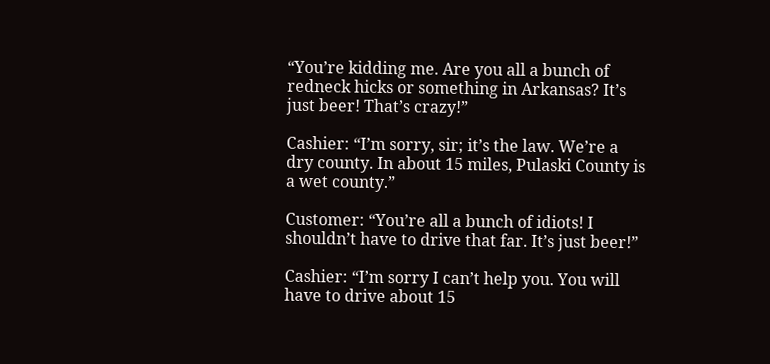“You’re kidding me. Are you all a bunch of redneck hicks or something in Arkansas? It’s just beer! That’s crazy!”

Cashier: “I’m sorry, sir; it’s the law. We’re a dry county. In about 15 miles, Pulaski County is a wet county.”

Customer: “You’re all a bunch of idiots! I shouldn’t have to drive that far. It’s just beer!”

Cashier: “I’m sorry I can’t help you. You will have to drive about 15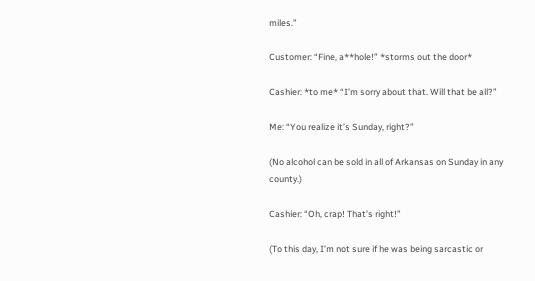miles.”

Customer: “Fine, a**hole!” *storms out the door*

Cashier: *to me* “I’m sorry about that. Will that be all?”

Me: “You realize it’s Sunday, right?”

(No alcohol can be sold in all of Arkansas on Sunday in any county.)

Cashier: “Oh, crap! That’s right!”

(To this day, I’m not sure if he was being sarcastic or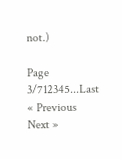not.)

Page 3/712345...Last
« Previous
Next »